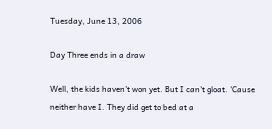Tuesday, June 13, 2006

Day Three ends in a draw

Well, the kids haven't won yet. But I can't gloat. 'Cause neither have I. They did get to bed at a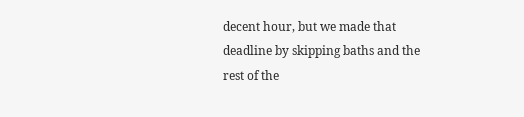decent hour, but we made that deadline by skipping baths and the rest of the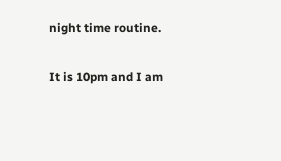night time routine.

It is 10pm and I am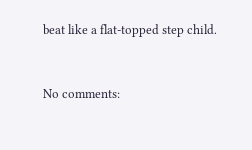beat like a flat-topped step child.


No comments: